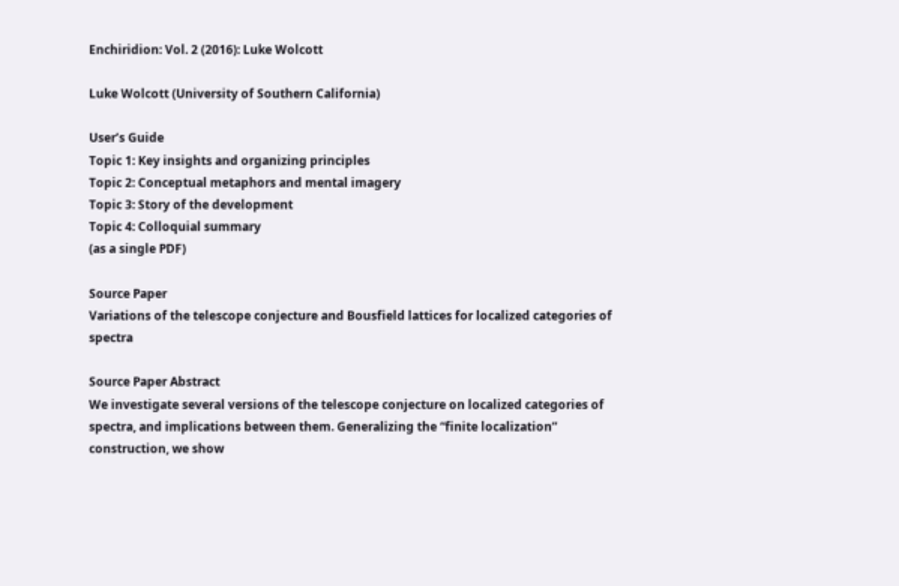Enchiridion: Vol. 2 (2016): Luke Wolcott

Luke Wolcott (University of Southern California)

User’s Guide
Topic 1: Key insights and organizing principles
Topic 2: Conceptual metaphors and mental imagery
Topic 3: Story of the development
Topic 4: Colloquial summary
(as a single PDF)

Source Paper
Variations of the telescope conjecture and Bousfield lattices for localized categories of spectra

Source Paper Abstract
We investigate several versions of the telescope conjecture on localized categories of spectra, and implications between them. Generalizing the “finite localization” construction, we show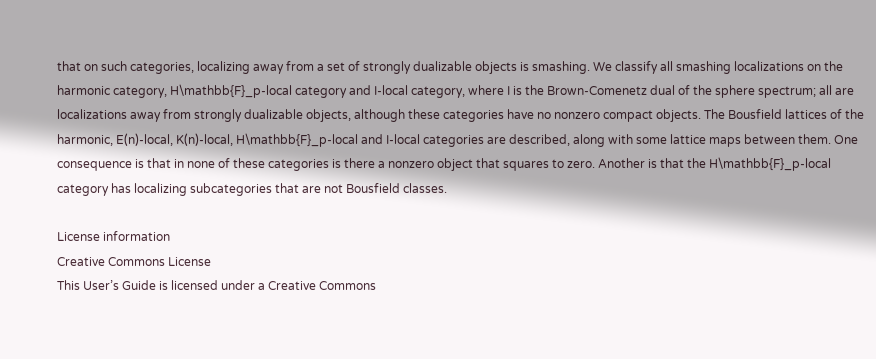that on such categories, localizing away from a set of strongly dualizable objects is smashing. We classify all smashing localizations on the harmonic category, H\mathbb{F}_p-local category and I-local category, where I is the Brown-Comenetz dual of the sphere spectrum; all are localizations away from strongly dualizable objects, although these categories have no nonzero compact objects. The Bousfield lattices of the harmonic, E(n)-local, K(n)-local, H\mathbb{F}_p-local and I-local categories are described, along with some lattice maps between them. One consequence is that in none of these categories is there a nonzero object that squares to zero. Another is that the H\mathbb{F}_p-local category has localizing subcategories that are not Bousfield classes.

License information
Creative Commons License
This User’s Guide is licensed under a Creative Commons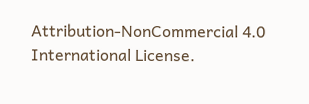Attribution-NonCommercial 4.0 International License.